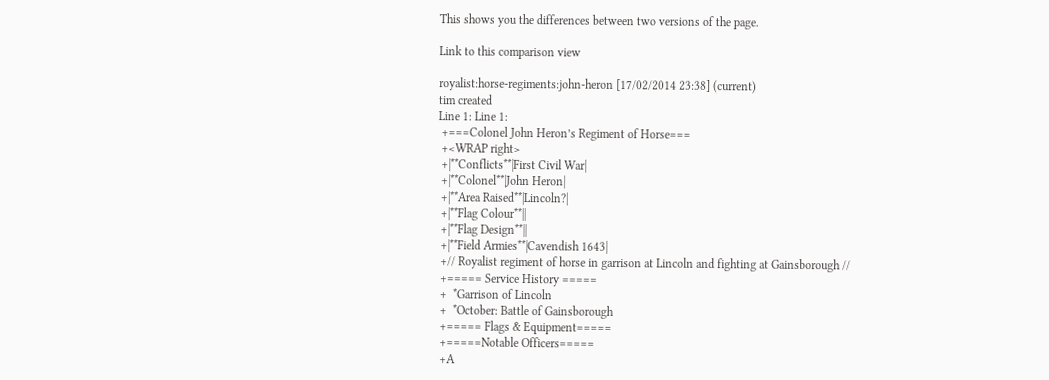This shows you the differences between two versions of the page.

Link to this comparison view

royalist:horse-regiments:john-heron [17/02/2014 23:38] (current)
tim created
Line 1: Line 1:
 +===Colonel John Heron’s Regiment of Horse===
 +<WRAP right>
 +|**Conflicts**|First Civil War|
 +|**Colonel**|John Heron|
 +|**Area Raised**|Lincoln?|
 +|**Flag Colour**||
 +|**Flag Design**||
 +|**Field Armies**|Cavendish 1643|
 +// Royalist regiment of horse in garrison at Lincoln and fighting at Gainsborough //
 +===== Service History =====
 +  *Garrison of Lincoln
 +  *October: Battle of Gainsborough
 +===== Flags & Equipment=====
 +=====Notable Officers=====
 +A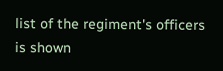list of the regiment's officers is shown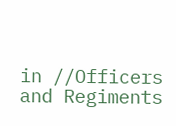in //Officers and Regiments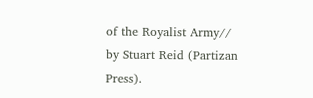of the Royalist Army// by Stuart Reid (Partizan Press).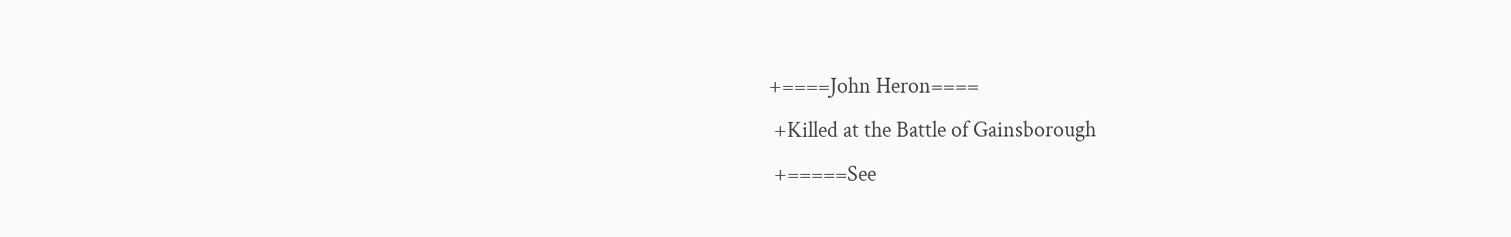+====John Heron====
 +Killed at the Battle of Gainsborough
 +=====See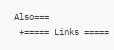Also===
 +===== Links =====